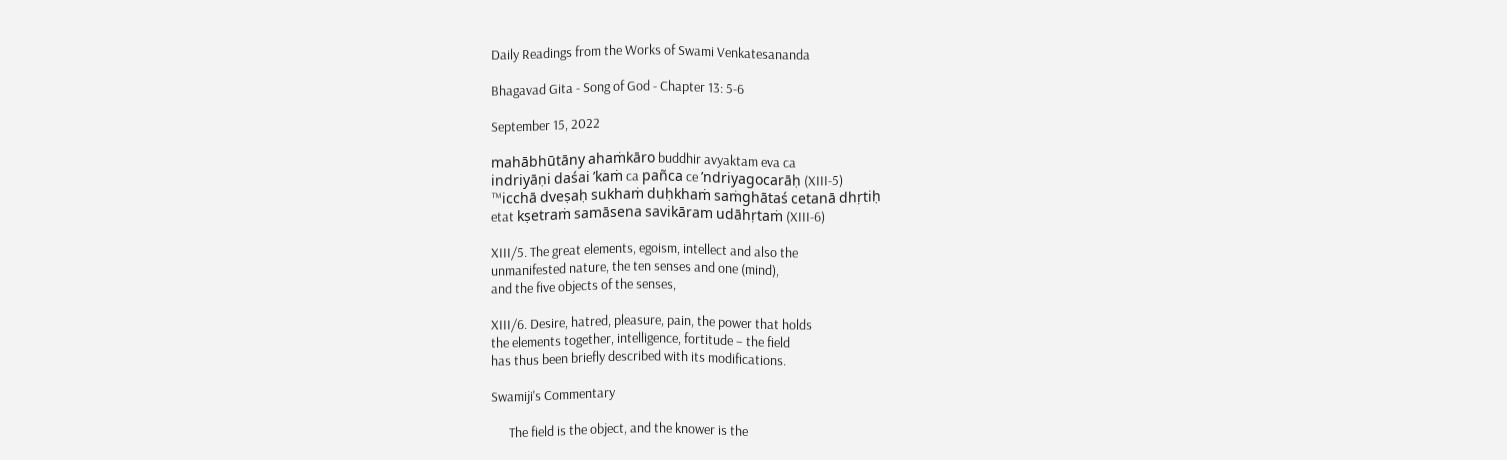Daily Readings from the Works of Swami Venkatesananda

Bhagavad Gita - Song of God - Chapter 13: 5-6

September 15, 2022

mahābhūtāny ahaṁkāro buddhir avyaktam eva ca
indriyāṇi daśai ’kaṁ ca pañca ce ’ndriyagocarāḥ (XIII-5)
™icchā dveṣaḥ sukhaṁ duḥkhaṁ saṁghātaś cetanā dhṛtiḥ
etat kṣetraṁ samāsena savikāram udāhṛtaṁ (XIII-6)

XIII/5. The great elements, egoism, intellect and also the
unmanifested nature, the ten senses and one (mind),
and the five objects of the senses,

XIII/6. Desire, hatred, pleasure, pain, the power that holds
the elements together, intelligence, fortitude – the field
has thus been briefly described with its modifications.

Swamiji's Commentary

      The field is the object, and the knower is the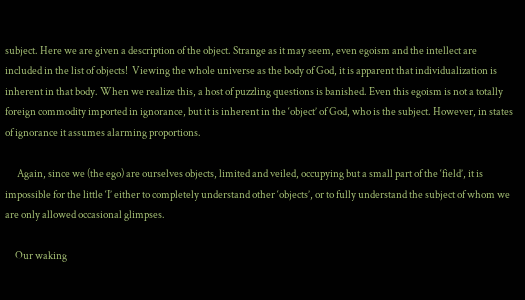subject. Here we are given a description of the object. Strange as it may seem, even egoism and the intellect are included in the list of objects!  Viewing the whole universe as the body of God, it is apparent that individualization is inherent in that body. When we realize this, a host of puzzling questions is banished. Even this egoism is not a totally foreign commodity imported in ignorance, but it is inherent in the ‘object’ of God, who is the subject. However, in states of ignorance it assumes alarming proportions.

      Again, since we (the ego) are ourselves objects, limited and veiled, occupying but a small part of the ‘field’, it is impossible for the little ‘I’ either to completely understand other ‘objects’, or to fully understand the subject of whom we are only allowed occasional glimpses.

     Our waking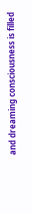and dreaming consciousness is filled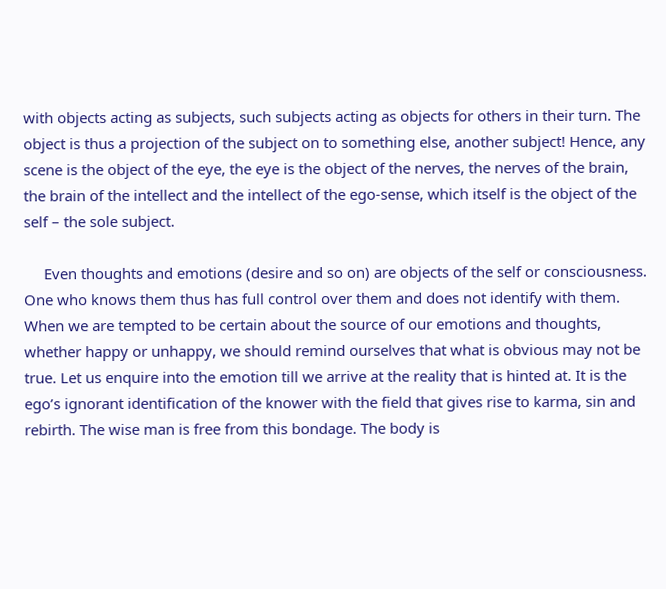with objects acting as subjects, such subjects acting as objects for others in their turn. The object is thus a projection of the subject on to something else, another subject! Hence, any scene is the object of the eye, the eye is the object of the nerves, the nerves of the brain, the brain of the intellect and the intellect of the ego-sense, which itself is the object of the self – the sole subject.

     Even thoughts and emotions (desire and so on) are objects of the self or consciousness. One who knows them thus has full control over them and does not identify with them. When we are tempted to be certain about the source of our emotions and thoughts, whether happy or unhappy, we should remind ourselves that what is obvious may not be true. Let us enquire into the emotion till we arrive at the reality that is hinted at. It is the ego’s ignorant identification of the knower with the field that gives rise to karma, sin and rebirth. The wise man is free from this bondage. The body is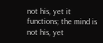not his, yet it functions; the mind is not his, yet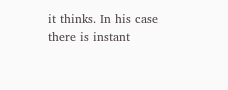it thinks. In his case there is instant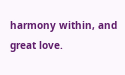harmony within, and great love.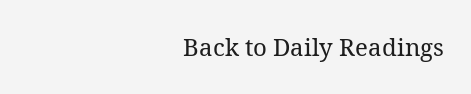Back to Daily Readings